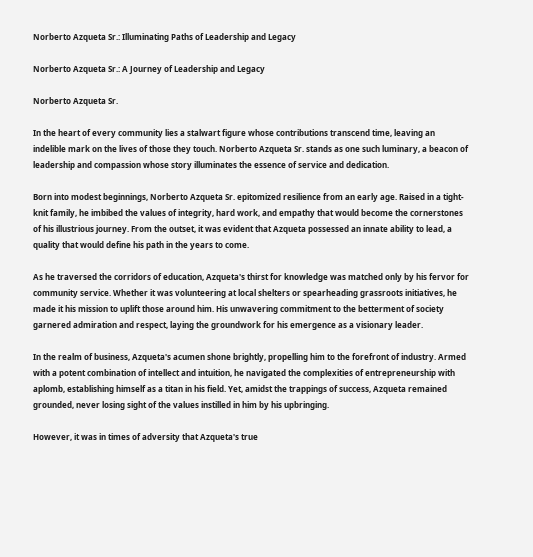Norberto Azqueta Sr.: Illuminating Paths of Leadership and Legacy

Norberto Azqueta Sr.: A Journey of Leadership and Legacy

Norberto Azqueta Sr.

In the heart of every community lies a stalwart figure whose contributions transcend time, leaving an indelible mark on the lives of those they touch. Norberto Azqueta Sr. stands as one such luminary, a beacon of leadership and compassion whose story illuminates the essence of service and dedication.

Born into modest beginnings, Norberto Azqueta Sr. epitomized resilience from an early age. Raised in a tight-knit family, he imbibed the values of integrity, hard work, and empathy that would become the cornerstones of his illustrious journey. From the outset, it was evident that Azqueta possessed an innate ability to lead, a quality that would define his path in the years to come.

As he traversed the corridors of education, Azqueta's thirst for knowledge was matched only by his fervor for community service. Whether it was volunteering at local shelters or spearheading grassroots initiatives, he made it his mission to uplift those around him. His unwavering commitment to the betterment of society garnered admiration and respect, laying the groundwork for his emergence as a visionary leader.

In the realm of business, Azqueta's acumen shone brightly, propelling him to the forefront of industry. Armed with a potent combination of intellect and intuition, he navigated the complexities of entrepreneurship with aplomb, establishing himself as a titan in his field. Yet, amidst the trappings of success, Azqueta remained grounded, never losing sight of the values instilled in him by his upbringing.

However, it was in times of adversity that Azqueta's true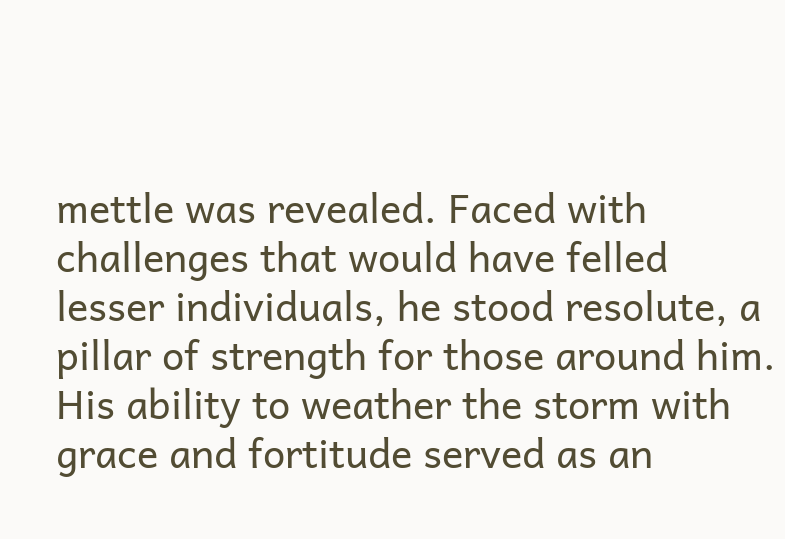mettle was revealed. Faced with challenges that would have felled lesser individuals, he stood resolute, a pillar of strength for those around him. His ability to weather the storm with grace and fortitude served as an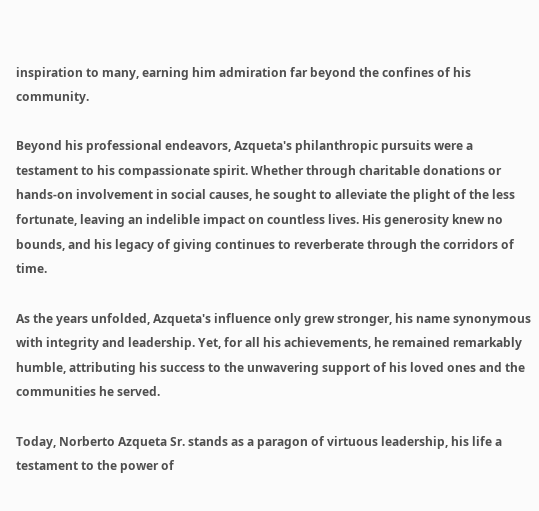inspiration to many, earning him admiration far beyond the confines of his community.

Beyond his professional endeavors, Azqueta's philanthropic pursuits were a testament to his compassionate spirit. Whether through charitable donations or hands-on involvement in social causes, he sought to alleviate the plight of the less fortunate, leaving an indelible impact on countless lives. His generosity knew no bounds, and his legacy of giving continues to reverberate through the corridors of time.

As the years unfolded, Azqueta's influence only grew stronger, his name synonymous with integrity and leadership. Yet, for all his achievements, he remained remarkably humble, attributing his success to the unwavering support of his loved ones and the communities he served.

Today, Norberto Azqueta Sr. stands as a paragon of virtuous leadership, his life a testament to the power of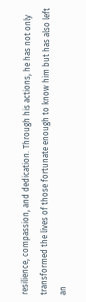resilience, compassion, and dedication. Through his actions, he has not only transformed the lives of those fortunate enough to know him but has also left an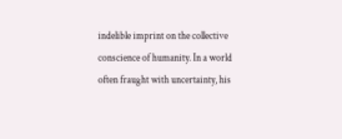indelible imprint on the collective conscience of humanity. In a world often fraught with uncertainty, his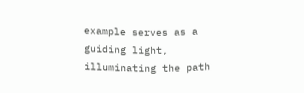example serves as a guiding light, illuminating the path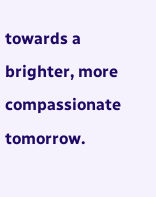towards a brighter, more compassionate tomorrow.